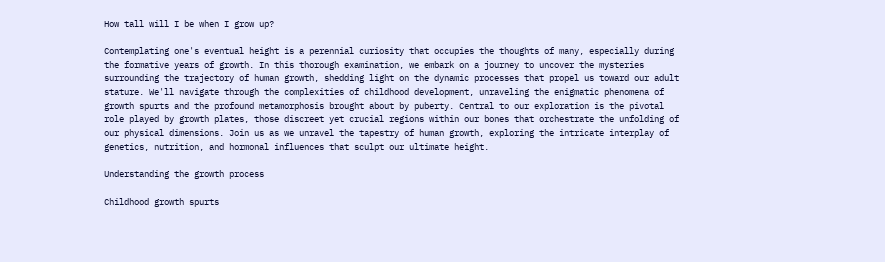How tall will I be when I grow up?

Contemplating one's eventual height is a perennial curiosity that occupies the thoughts of many, especially during the formative years of growth. In this thorough examination, we embark on a journey to uncover the mysteries surrounding the trajectory of human growth, shedding light on the dynamic processes that propel us toward our adult stature. We'll navigate through the complexities of childhood development, unraveling the enigmatic phenomena of growth spurts and the profound metamorphosis brought about by puberty. Central to our exploration is the pivotal role played by growth plates, those discreet yet crucial regions within our bones that orchestrate the unfolding of our physical dimensions. Join us as we unravel the tapestry of human growth, exploring the intricate interplay of genetics, nutrition, and hormonal influences that sculpt our ultimate height.

Understanding the growth process

Childhood growth spurts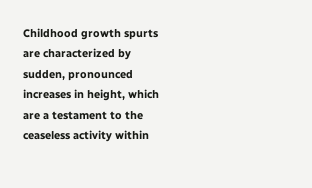Childhood growth spurts are characterized by sudden, pronounced increases in height, which are a testament to the ceaseless activity within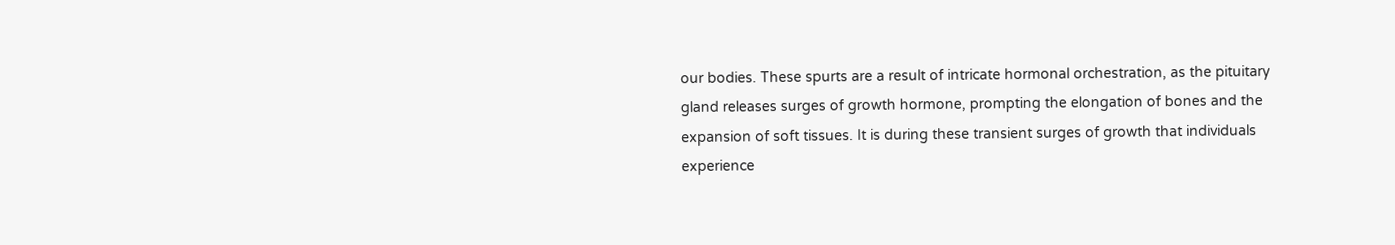our bodies. These spurts are a result of intricate hormonal orchestration, as the pituitary gland releases surges of growth hormone, prompting the elongation of bones and the expansion of soft tissues. It is during these transient surges of growth that individuals experience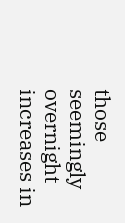those seemingly overnight increases in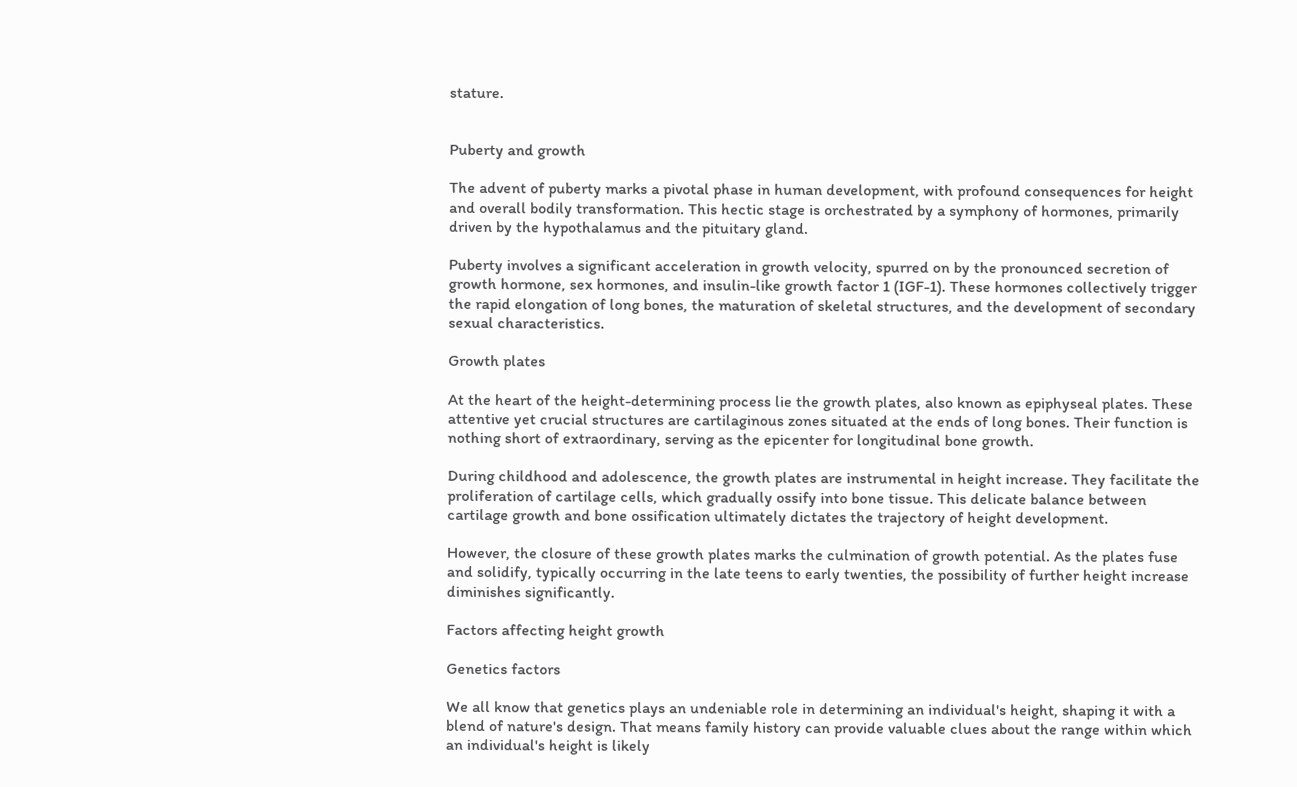stature.


Puberty and growth

The advent of puberty marks a pivotal phase in human development, with profound consequences for height and overall bodily transformation. This hectic stage is orchestrated by a symphony of hormones, primarily driven by the hypothalamus and the pituitary gland.

Puberty involves a significant acceleration in growth velocity, spurred on by the pronounced secretion of growth hormone, sex hormones, and insulin-like growth factor 1 (IGF-1). These hormones collectively trigger the rapid elongation of long bones, the maturation of skeletal structures, and the development of secondary sexual characteristics.

Growth plates

At the heart of the height-determining process lie the growth plates, also known as epiphyseal plates. These attentive yet crucial structures are cartilaginous zones situated at the ends of long bones. Their function is nothing short of extraordinary, serving as the epicenter for longitudinal bone growth.

During childhood and adolescence, the growth plates are instrumental in height increase. They facilitate the proliferation of cartilage cells, which gradually ossify into bone tissue. This delicate balance between cartilage growth and bone ossification ultimately dictates the trajectory of height development.

However, the closure of these growth plates marks the culmination of growth potential. As the plates fuse and solidify, typically occurring in the late teens to early twenties, the possibility of further height increase diminishes significantly.

Factors affecting height growth

Genetics factors

We all know that genetics plays an undeniable role in determining an individual's height, shaping it with a blend of nature's design. That means family history can provide valuable clues about the range within which an individual's height is likely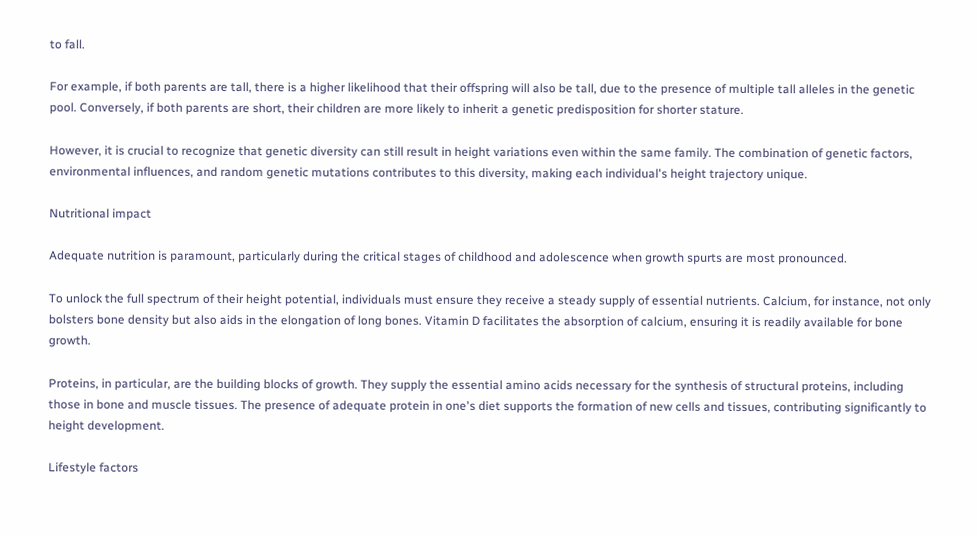to fall.

For example, if both parents are tall, there is a higher likelihood that their offspring will also be tall, due to the presence of multiple tall alleles in the genetic pool. Conversely, if both parents are short, their children are more likely to inherit a genetic predisposition for shorter stature.

However, it is crucial to recognize that genetic diversity can still result in height variations even within the same family. The combination of genetic factors, environmental influences, and random genetic mutations contributes to this diversity, making each individual's height trajectory unique.

Nutritional impact

Adequate nutrition is paramount, particularly during the critical stages of childhood and adolescence when growth spurts are most pronounced.

To unlock the full spectrum of their height potential, individuals must ensure they receive a steady supply of essential nutrients. Calcium, for instance, not only bolsters bone density but also aids in the elongation of long bones. Vitamin D facilitates the absorption of calcium, ensuring it is readily available for bone growth.

Proteins, in particular, are the building blocks of growth. They supply the essential amino acids necessary for the synthesis of structural proteins, including those in bone and muscle tissues. The presence of adequate protein in one's diet supports the formation of new cells and tissues, contributing significantly to height development.

Lifestyle factors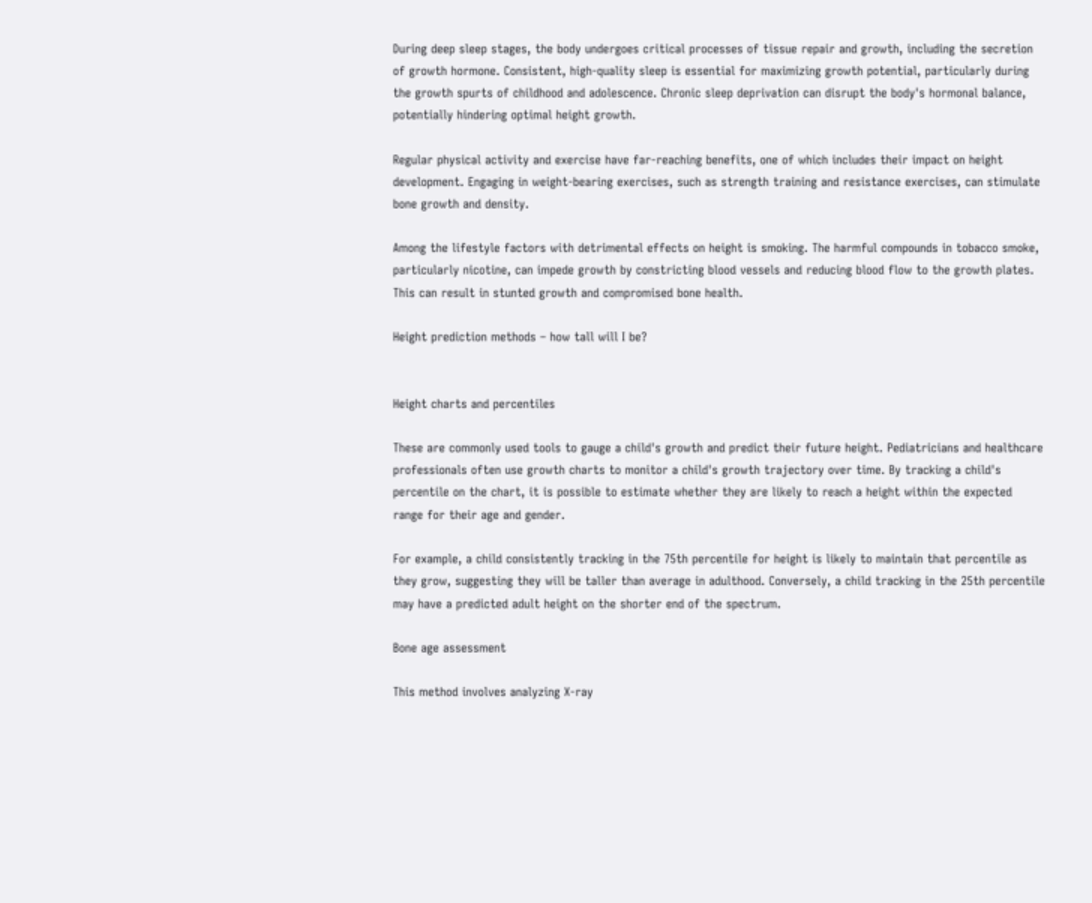During deep sleep stages, the body undergoes critical processes of tissue repair and growth, including the secretion of growth hormone. Consistent, high-quality sleep is essential for maximizing growth potential, particularly during the growth spurts of childhood and adolescence. Chronic sleep deprivation can disrupt the body's hormonal balance, potentially hindering optimal height growth.

Regular physical activity and exercise have far-reaching benefits, one of which includes their impact on height development. Engaging in weight-bearing exercises, such as strength training and resistance exercises, can stimulate bone growth and density.

Among the lifestyle factors with detrimental effects on height is smoking. The harmful compounds in tobacco smoke, particularly nicotine, can impede growth by constricting blood vessels and reducing blood flow to the growth plates. This can result in stunted growth and compromised bone health.

Height prediction methods – how tall will I be?


Height charts and percentiles

These are commonly used tools to gauge a child's growth and predict their future height. Pediatricians and healthcare professionals often use growth charts to monitor a child's growth trajectory over time. By tracking a child's percentile on the chart, it is possible to estimate whether they are likely to reach a height within the expected range for their age and gender.

For example, a child consistently tracking in the 75th percentile for height is likely to maintain that percentile as they grow, suggesting they will be taller than average in adulthood. Conversely, a child tracking in the 25th percentile may have a predicted adult height on the shorter end of the spectrum.

Bone age assessment

This method involves analyzing X-ray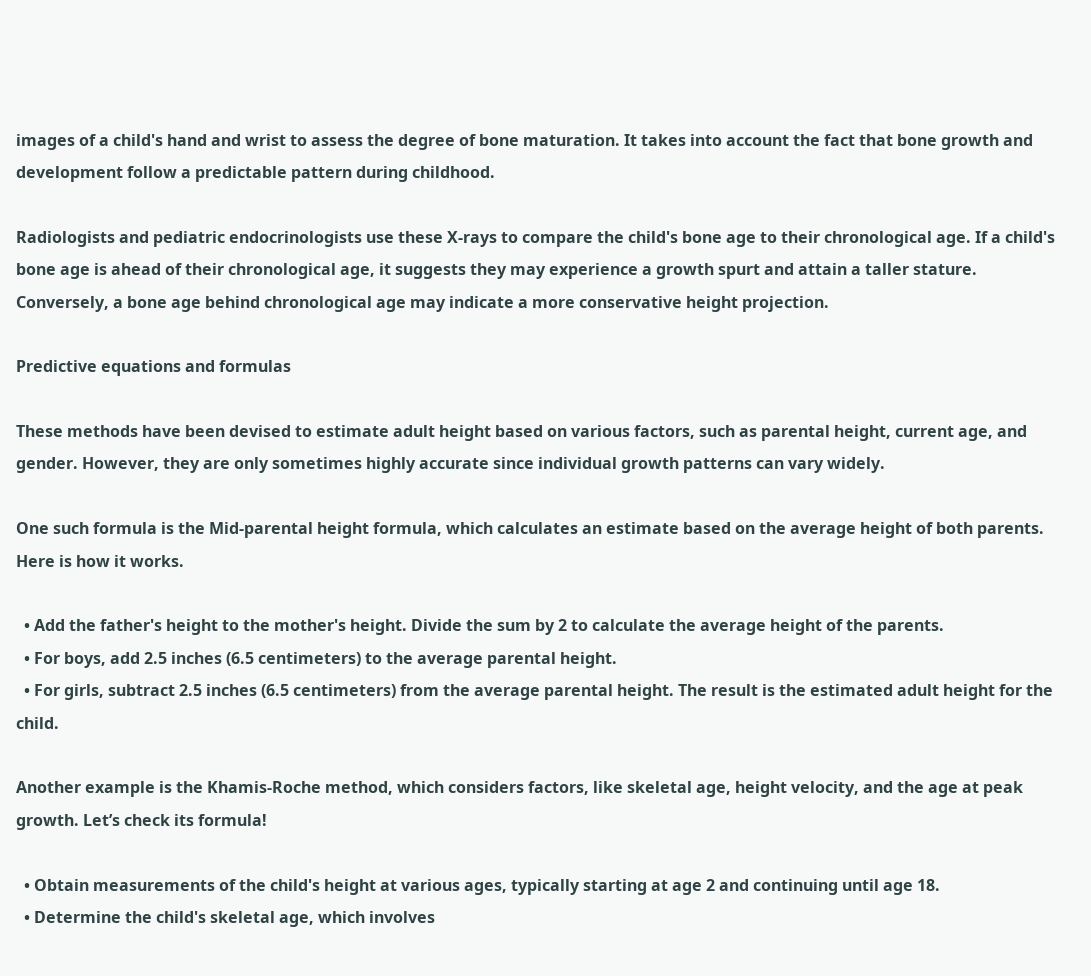images of a child's hand and wrist to assess the degree of bone maturation. It takes into account the fact that bone growth and development follow a predictable pattern during childhood.

Radiologists and pediatric endocrinologists use these X-rays to compare the child's bone age to their chronological age. If a child's bone age is ahead of their chronological age, it suggests they may experience a growth spurt and attain a taller stature. Conversely, a bone age behind chronological age may indicate a more conservative height projection.

Predictive equations and formulas

These methods have been devised to estimate adult height based on various factors, such as parental height, current age, and gender. However, they are only sometimes highly accurate since individual growth patterns can vary widely.

One such formula is the Mid-parental height formula, which calculates an estimate based on the average height of both parents. Here is how it works.

  • Add the father's height to the mother's height. Divide the sum by 2 to calculate the average height of the parents.
  • For boys, add 2.5 inches (6.5 centimeters) to the average parental height.
  • For girls, subtract 2.5 inches (6.5 centimeters) from the average parental height. The result is the estimated adult height for the child.

Another example is the Khamis-Roche method, which considers factors, like skeletal age, height velocity, and the age at peak growth. Let’s check its formula!

  • Obtain measurements of the child's height at various ages, typically starting at age 2 and continuing until age 18.
  • Determine the child's skeletal age, which involves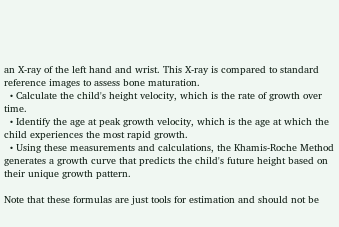an X-ray of the left hand and wrist. This X-ray is compared to standard reference images to assess bone maturation.
  • Calculate the child's height velocity, which is the rate of growth over time.
  • Identify the age at peak growth velocity, which is the age at which the child experiences the most rapid growth.
  • Using these measurements and calculations, the Khamis-Roche Method generates a growth curve that predicts the child's future height based on their unique growth pattern.

Note that these formulas are just tools for estimation and should not be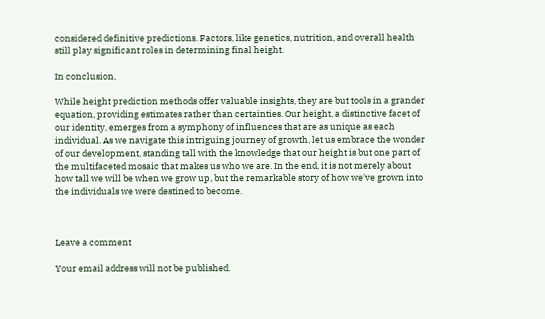considered definitive predictions. Factors, like genetics, nutrition, and overall health still play significant roles in determining final height.

In conclusion,

While height prediction methods offer valuable insights, they are but tools in a grander equation, providing estimates rather than certainties. Our height, a distinctive facet of our identity, emerges from a symphony of influences that are as unique as each individual. As we navigate this intriguing journey of growth, let us embrace the wonder of our development, standing tall with the knowledge that our height is but one part of the multifaceted mosaic that makes us who we are. In the end, it is not merely about how tall we will be when we grow up, but the remarkable story of how we've grown into the individuals we were destined to become.



Leave a comment

Your email address will not be published.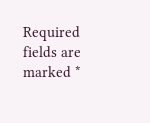Required fields are marked *